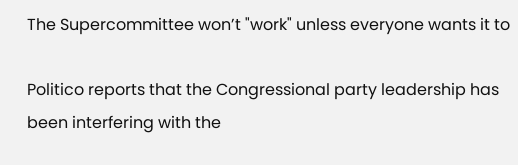The Supercommittee won’t "work" unless everyone wants it to

Politico reports that the Congressional party leadership has been interfering with the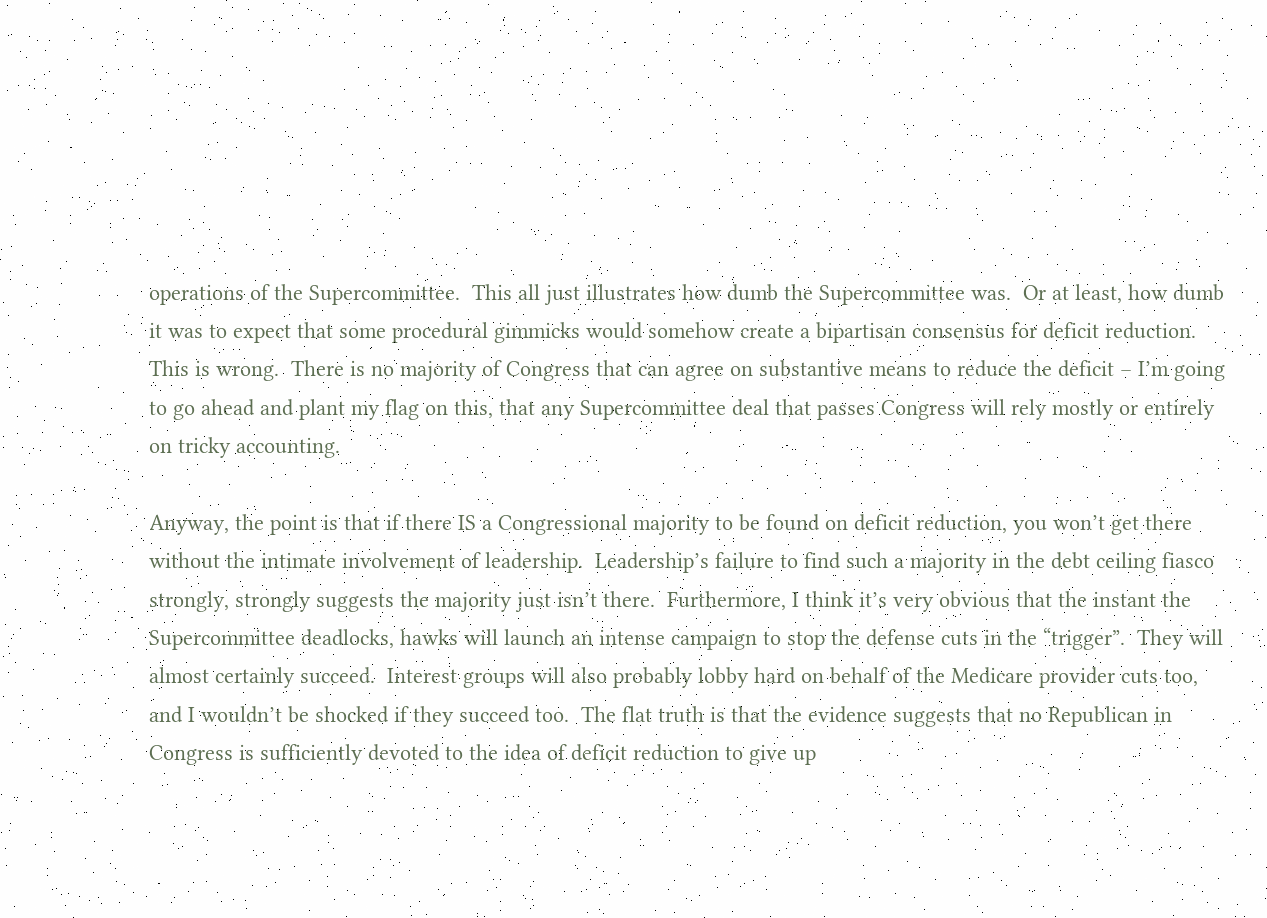operations of the Supercommittee.  This all just illustrates how dumb the Supercommittee was.  Or at least, how dumb it was to expect that some procedural gimmicks would somehow create a bipartisan consensus for deficit reduction.  This is wrong.  There is no majority of Congress that can agree on substantive means to reduce the deficit – I’m going to go ahead and plant my flag on this, that any Supercommittee deal that passes Congress will rely mostly or entirely on tricky accounting.

Anyway, the point is that if there IS a Congressional majority to be found on deficit reduction, you won’t get there without the intimate involvement of leadership.  Leadership’s failure to find such a majority in the debt ceiling fiasco strongly, strongly suggests the majority just isn’t there.  Furthermore, I think it’s very obvious that the instant the Supercommittee deadlocks, hawks will launch an intense campaign to stop the defense cuts in the “trigger”.  They will almost certainly succeed.  Interest groups will also probably lobby hard on behalf of the Medicare provider cuts too, and I wouldn’t be shocked if they succeed too.  The flat truth is that the evidence suggests that no Republican in Congress is sufficiently devoted to the idea of deficit reduction to give up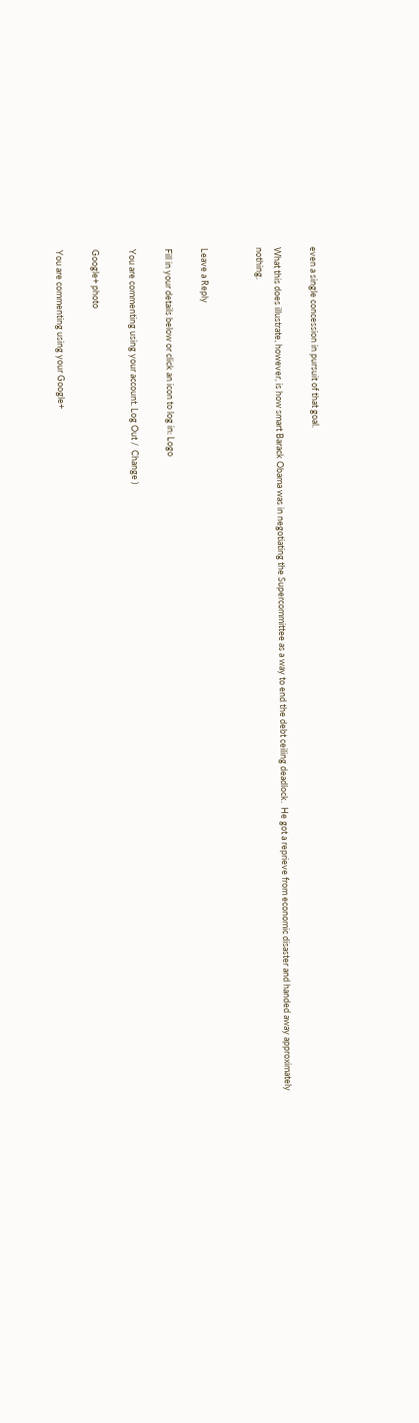even a single concession in pursuit of that goal.

What this does illustrate, however, is how smart Barack Obama was in negotiating the Supercommittee as a way to end the debt ceiling deadlock.  He got a reprieve from economic disaster and handed away approximately nothing.


Leave a Reply

Fill in your details below or click an icon to log in: Logo

You are commenting using your account. Log Out /  Change )

Google+ photo

You are commenting using your Google+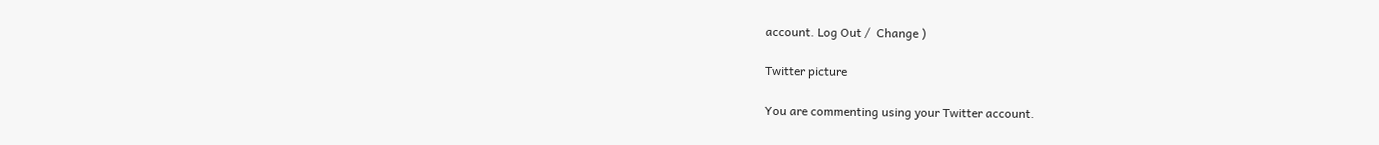account. Log Out /  Change )

Twitter picture

You are commenting using your Twitter account.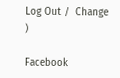Log Out /  Change )

Facebook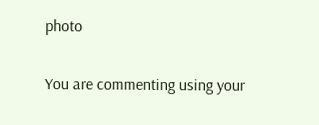photo

You are commenting using your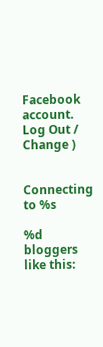Facebook account. Log Out /  Change )


Connecting to %s

%d bloggers like this: